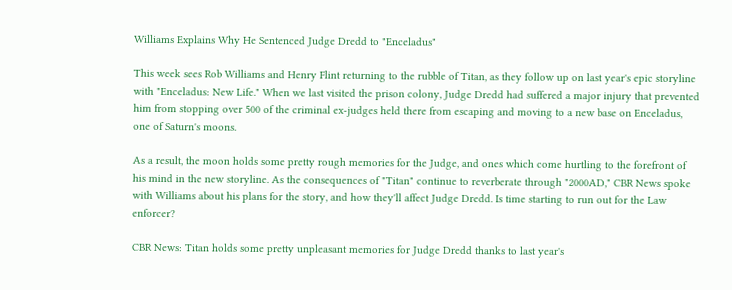Williams Explains Why He Sentenced Judge Dredd to "Enceladus"

This week sees Rob Williams and Henry Flint returning to the rubble of Titan, as they follow up on last year's epic storyline with "Enceladus: New Life." When we last visited the prison colony, Judge Dredd had suffered a major injury that prevented him from stopping over 500 of the criminal ex-judges held there from escaping and moving to a new base on Enceladus, one of Saturn's moons.

As a result, the moon holds some pretty rough memories for the Judge, and ones which come hurtling to the forefront of his mind in the new storyline. As the consequences of "Titan" continue to reverberate through "2000AD," CBR News spoke with Williams about his plans for the story, and how they'll affect Judge Dredd. Is time starting to run out for the Law enforcer?

CBR News: Titan holds some pretty unpleasant memories for Judge Dredd thanks to last year's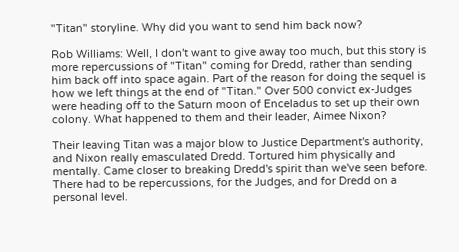"Titan" storyline. Why did you want to send him back now?

Rob Williams: Well, I don't want to give away too much, but this story is more repercussions of "Titan" coming for Dredd, rather than sending him back off into space again. Part of the reason for doing the sequel is how we left things at the end of "Titan." Over 500 convict ex-Judges were heading off to the Saturn moon of Enceladus to set up their own colony. What happened to them and their leader, Aimee Nixon?

Their leaving Titan was a major blow to Justice Department's authority, and Nixon really emasculated Dredd. Tortured him physically and mentally. Came closer to breaking Dredd's spirit than we've seen before. There had to be repercussions, for the Judges, and for Dredd on a personal level.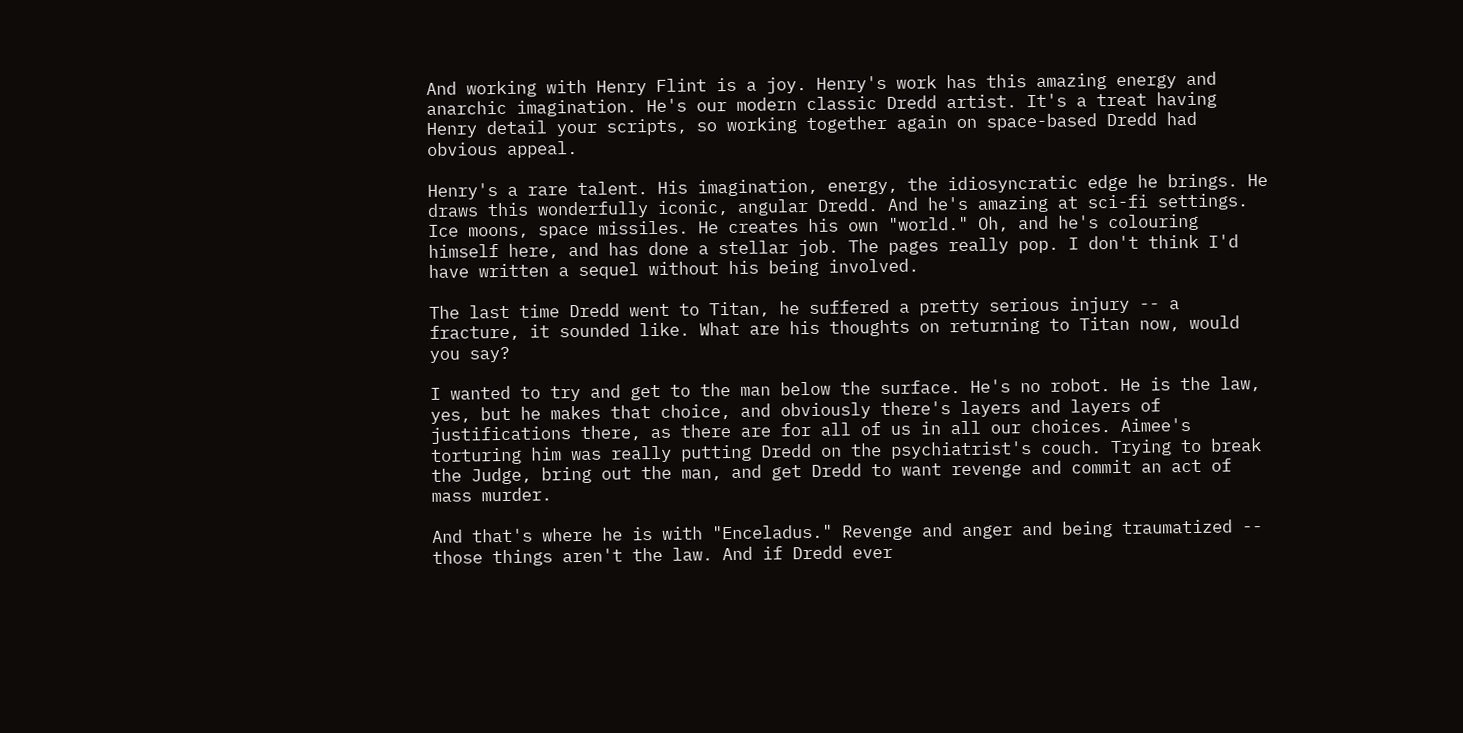And working with Henry Flint is a joy. Henry's work has this amazing energy and anarchic imagination. He's our modern classic Dredd artist. It's a treat having Henry detail your scripts, so working together again on space-based Dredd had obvious appeal.

Henry's a rare talent. His imagination, energy, the idiosyncratic edge he brings. He draws this wonderfully iconic, angular Dredd. And he's amazing at sci-fi settings. Ice moons, space missiles. He creates his own "world." Oh, and he's colouring himself here, and has done a stellar job. The pages really pop. I don't think I'd have written a sequel without his being involved.

The last time Dredd went to Titan, he suffered a pretty serious injury -- a fracture, it sounded like. What are his thoughts on returning to Titan now, would you say?

I wanted to try and get to the man below the surface. He's no robot. He is the law, yes, but he makes that choice, and obviously there's layers and layers of justifications there, as there are for all of us in all our choices. Aimee's torturing him was really putting Dredd on the psychiatrist's couch. Trying to break the Judge, bring out the man, and get Dredd to want revenge and commit an act of mass murder.

And that's where he is with "Enceladus." Revenge and anger and being traumatized -- those things aren't the law. And if Dredd ever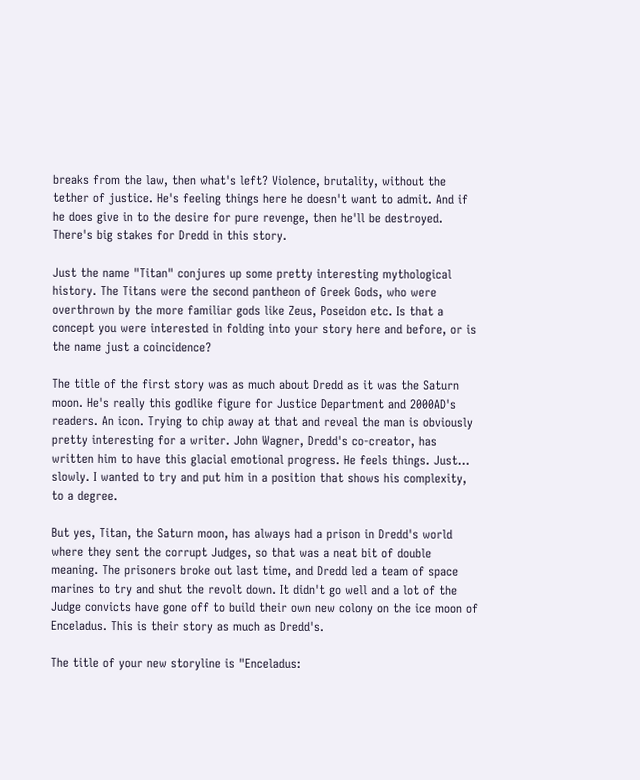breaks from the law, then what's left? Violence, brutality, without the tether of justice. He's feeling things here he doesn't want to admit. And if he does give in to the desire for pure revenge, then he'll be destroyed. There's big stakes for Dredd in this story.

Just the name "Titan" conjures up some pretty interesting mythological history. The Titans were the second pantheon of Greek Gods, who were overthrown by the more familiar gods like Zeus, Poseidon etc. Is that a concept you were interested in folding into your story here and before, or is the name just a coincidence?

The title of the first story was as much about Dredd as it was the Saturn moon. He's really this godlike figure for Justice Department and 2000AD's readers. An icon. Trying to chip away at that and reveal the man is obviously pretty interesting for a writer. John Wagner, Dredd's co-creator, has written him to have this glacial emotional progress. He feels things. Just... slowly. I wanted to try and put him in a position that shows his complexity, to a degree.

But yes, Titan, the Saturn moon, has always had a prison in Dredd's world where they sent the corrupt Judges, so that was a neat bit of double meaning. The prisoners broke out last time, and Dredd led a team of space marines to try and shut the revolt down. It didn't go well and a lot of the Judge convicts have gone off to build their own new colony on the ice moon of Enceladus. This is their story as much as Dredd's.

The title of your new storyline is "Enceladus: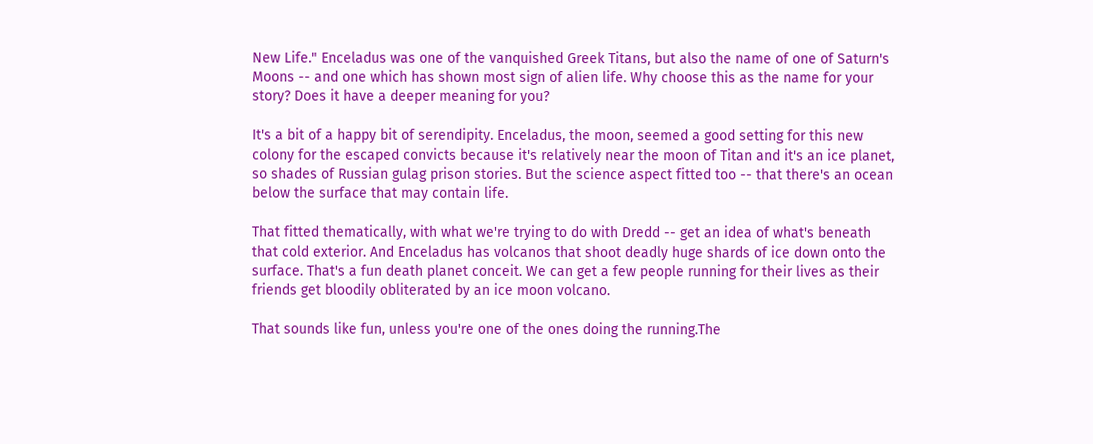New Life." Enceladus was one of the vanquished Greek Titans, but also the name of one of Saturn's Moons -- and one which has shown most sign of alien life. Why choose this as the name for your story? Does it have a deeper meaning for you?

It's a bit of a happy bit of serendipity. Enceladus, the moon, seemed a good setting for this new colony for the escaped convicts because it's relatively near the moon of Titan and it's an ice planet, so shades of Russian gulag prison stories. But the science aspect fitted too -- that there's an ocean below the surface that may contain life.

That fitted thematically, with what we're trying to do with Dredd -- get an idea of what's beneath that cold exterior. And Enceladus has volcanos that shoot deadly huge shards of ice down onto the surface. That's a fun death planet conceit. We can get a few people running for their lives as their friends get bloodily obliterated by an ice moon volcano.

That sounds like fun, unless you're one of the ones doing the running.The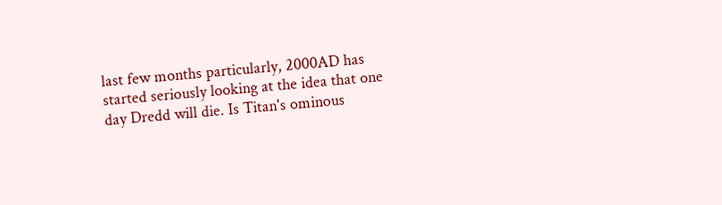last few months particularly, 2000AD has started seriously looking at the idea that one day Dredd will die. Is Titan's ominous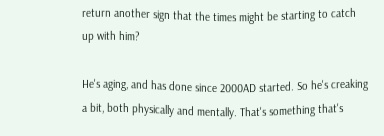return another sign that the times might be starting to catch up with him?

He's aging, and has done since 2000AD started. So he's creaking a bit, both physically and mentally. That's something that's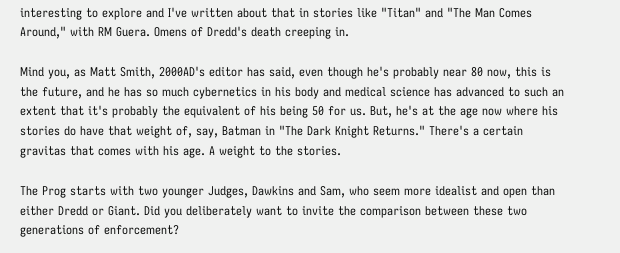interesting to explore and I've written about that in stories like "Titan" and "The Man Comes Around," with RM Guera. Omens of Dredd's death creeping in.

Mind you, as Matt Smith, 2000AD's editor has said, even though he's probably near 80 now, this is the future, and he has so much cybernetics in his body and medical science has advanced to such an extent that it's probably the equivalent of his being 50 for us. But, he's at the age now where his stories do have that weight of, say, Batman in "The Dark Knight Returns." There's a certain gravitas that comes with his age. A weight to the stories.

The Prog starts with two younger Judges, Dawkins and Sam, who seem more idealist and open than either Dredd or Giant. Did you deliberately want to invite the comparison between these two generations of enforcement?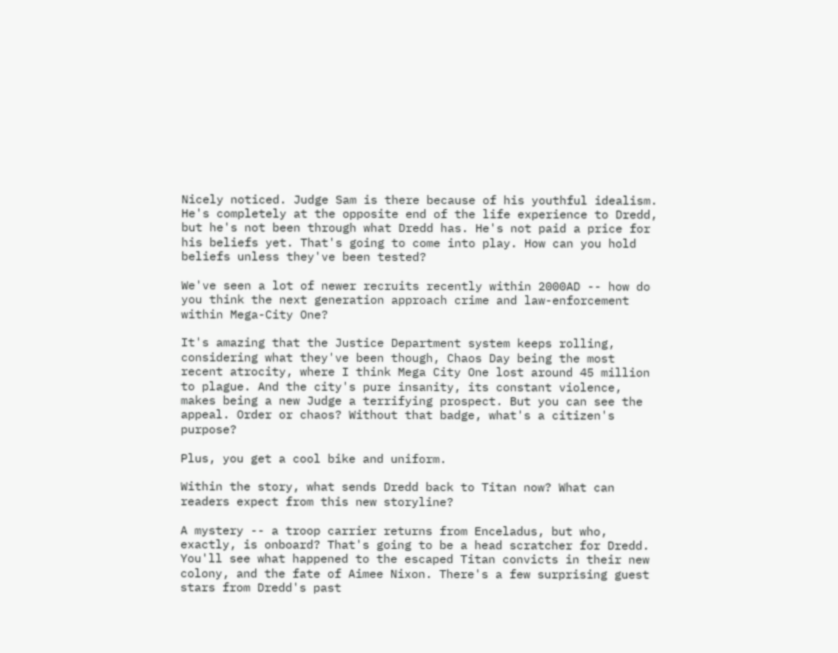Nicely noticed. Judge Sam is there because of his youthful idealism. He's completely at the opposite end of the life experience to Dredd, but he's not been through what Dredd has. He's not paid a price for his beliefs yet. That's going to come into play. How can you hold beliefs unless they've been tested?

We've seen a lot of newer recruits recently within 2000AD -- how do you think the next generation approach crime and law-enforcement within Mega-City One?

It's amazing that the Justice Department system keeps rolling, considering what they've been though, Chaos Day being the most recent atrocity, where I think Mega City One lost around 45 million to plague. And the city's pure insanity, its constant violence, makes being a new Judge a terrifying prospect. But you can see the appeal. Order or chaos? Without that badge, what's a citizen's purpose?

Plus, you get a cool bike and uniform.

Within the story, what sends Dredd back to Titan now? What can readers expect from this new storyline?

A mystery -- a troop carrier returns from Enceladus, but who, exactly, is onboard? That's going to be a head scratcher for Dredd. You'll see what happened to the escaped Titan convicts in their new colony, and the fate of Aimee Nixon. There's a few surprising guest stars from Dredd's past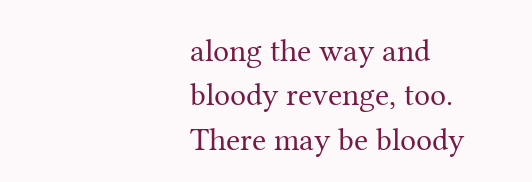along the way and bloody revenge, too. There may be bloody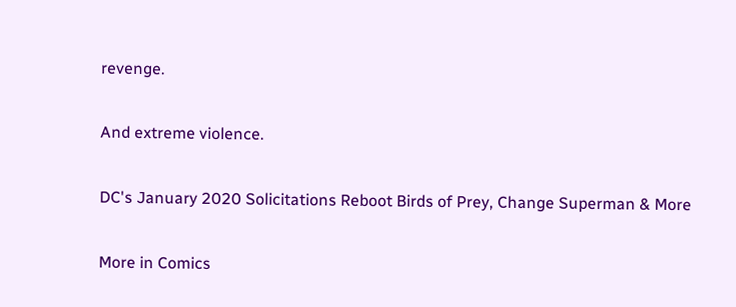revenge.

And extreme violence.

DC's January 2020 Solicitations Reboot Birds of Prey, Change Superman & More

More in Comics